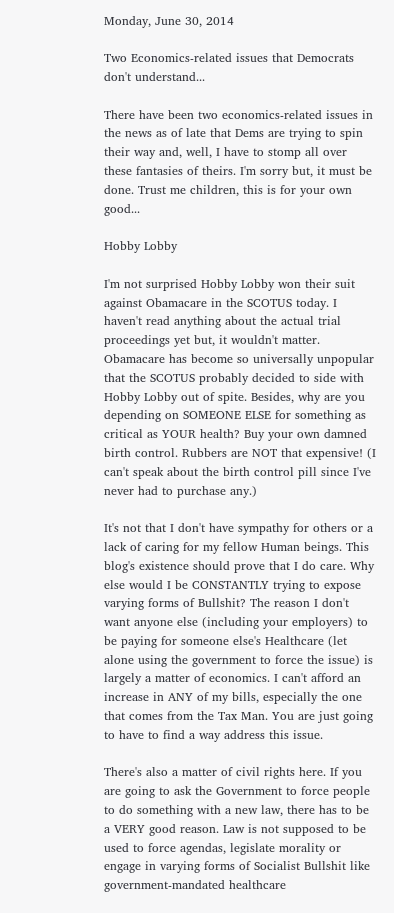Monday, June 30, 2014

Two Economics-related issues that Democrats don't understand...

There have been two economics-related issues in the news as of late that Dems are trying to spin their way and, well, I have to stomp all over these fantasies of theirs. I'm sorry but, it must be done. Trust me children, this is for your own good...

Hobby Lobby

I'm not surprised Hobby Lobby won their suit against Obamacare in the SCOTUS today. I haven't read anything about the actual trial proceedings yet but, it wouldn't matter. Obamacare has become so universally unpopular that the SCOTUS probably decided to side with Hobby Lobby out of spite. Besides, why are you depending on SOMEONE ELSE for something as critical as YOUR health? Buy your own damned birth control. Rubbers are NOT that expensive! (I can't speak about the birth control pill since I've never had to purchase any.)

It's not that I don't have sympathy for others or a lack of caring for my fellow Human beings. This blog's existence should prove that I do care. Why else would I be CONSTANTLY trying to expose varying forms of Bullshit? The reason I don't want anyone else (including your employers) to be paying for someone else's Healthcare (let alone using the government to force the issue) is largely a matter of economics. I can't afford an increase in ANY of my bills, especially the one that comes from the Tax Man. You are just going to have to find a way address this issue.

There's also a matter of civil rights here. If you are going to ask the Government to force people to do something with a new law, there has to be a VERY good reason. Law is not supposed to be used to force agendas, legislate morality or engage in varying forms of Socialist Bullshit like government-mandated healthcare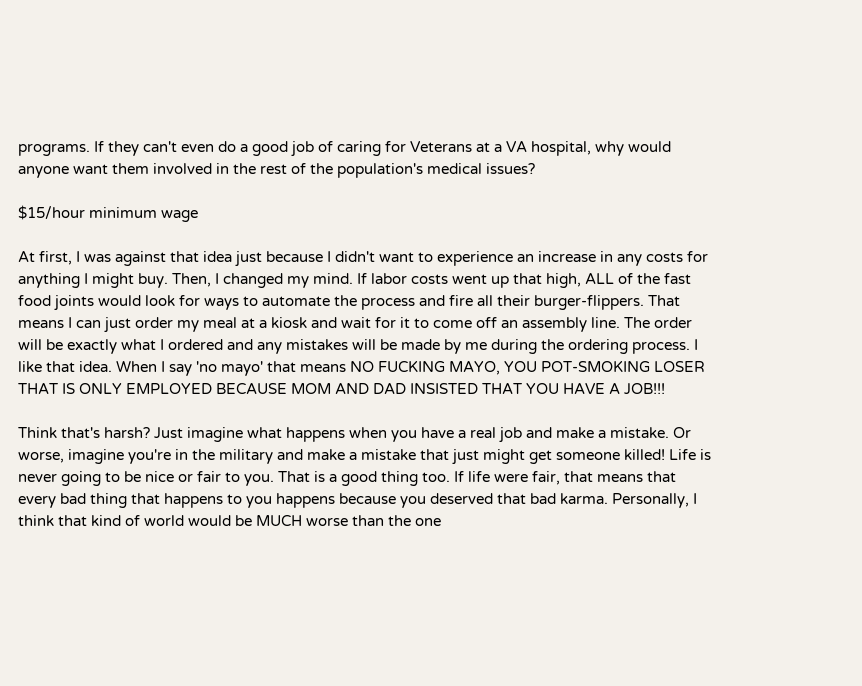programs. If they can't even do a good job of caring for Veterans at a VA hospital, why would anyone want them involved in the rest of the population's medical issues?

$15/hour minimum wage

At first, I was against that idea just because I didn't want to experience an increase in any costs for anything I might buy. Then, I changed my mind. If labor costs went up that high, ALL of the fast food joints would look for ways to automate the process and fire all their burger-flippers. That means I can just order my meal at a kiosk and wait for it to come off an assembly line. The order will be exactly what I ordered and any mistakes will be made by me during the ordering process. I like that idea. When I say 'no mayo' that means NO FUCKING MAYO, YOU POT-SMOKING LOSER THAT IS ONLY EMPLOYED BECAUSE MOM AND DAD INSISTED THAT YOU HAVE A JOB!!!

Think that's harsh? Just imagine what happens when you have a real job and make a mistake. Or worse, imagine you're in the military and make a mistake that just might get someone killed! Life is never going to be nice or fair to you. That is a good thing too. If life were fair, that means that every bad thing that happens to you happens because you deserved that bad karma. Personally, I think that kind of world would be MUCH worse than the one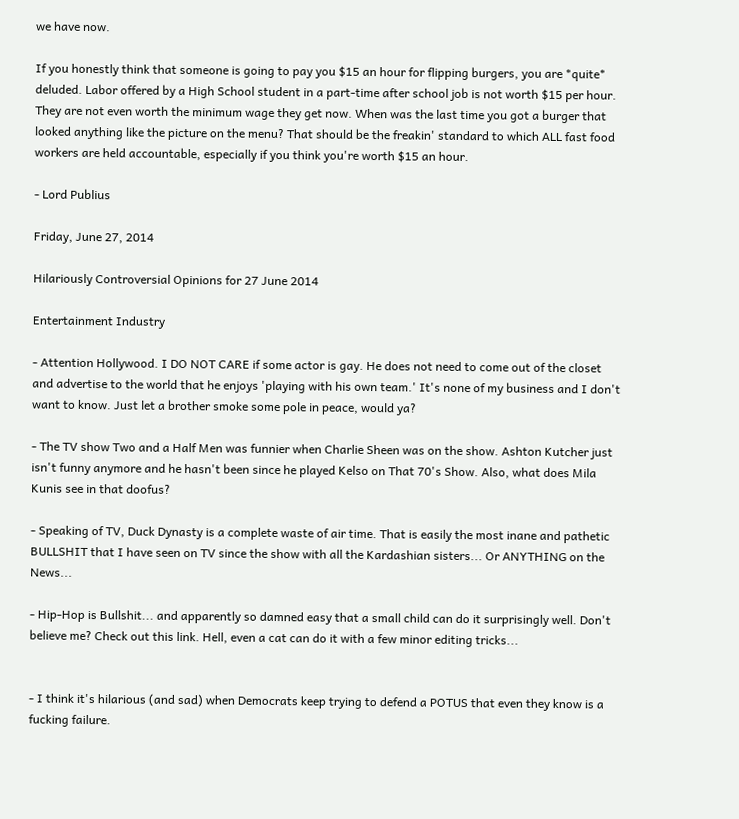we have now.

If you honestly think that someone is going to pay you $15 an hour for flipping burgers, you are *quite* deluded. Labor offered by a High School student in a part-time after school job is not worth $15 per hour. They are not even worth the minimum wage they get now. When was the last time you got a burger that looked anything like the picture on the menu? That should be the freakin' standard to which ALL fast food workers are held accountable, especially if you think you're worth $15 an hour.

- Lord Publius

Friday, June 27, 2014

Hilariously Controversial Opinions for 27 June 2014

Entertainment Industry

- Attention Hollywood. I DO NOT CARE if some actor is gay. He does not need to come out of the closet and advertise to the world that he enjoys 'playing with his own team.' It's none of my business and I don't want to know. Just let a brother smoke some pole in peace, would ya?

- The TV show Two and a Half Men was funnier when Charlie Sheen was on the show. Ashton Kutcher just isn't funny anymore and he hasn't been since he played Kelso on That 70's Show. Also, what does Mila Kunis see in that doofus?

- Speaking of TV, Duck Dynasty is a complete waste of air time. That is easily the most inane and pathetic BULLSHIT that I have seen on TV since the show with all the Kardashian sisters... Or ANYTHING on the News...

- Hip-Hop is Bullshit... and apparently so damned easy that a small child can do it surprisingly well. Don't believe me? Check out this link. Hell, even a cat can do it with a few minor editing tricks...


- I think it's hilarious (and sad) when Democrats keep trying to defend a POTUS that even they know is a fucking failure.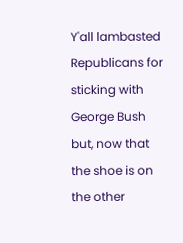Y'all lambasted Republicans for sticking with George Bush but, now that the shoe is on the other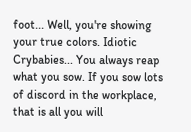foot... Well, you're showing your true colors. Idiotic Crybabies... You always reap what you sow. If you sow lots of discord in the workplace, that is all you will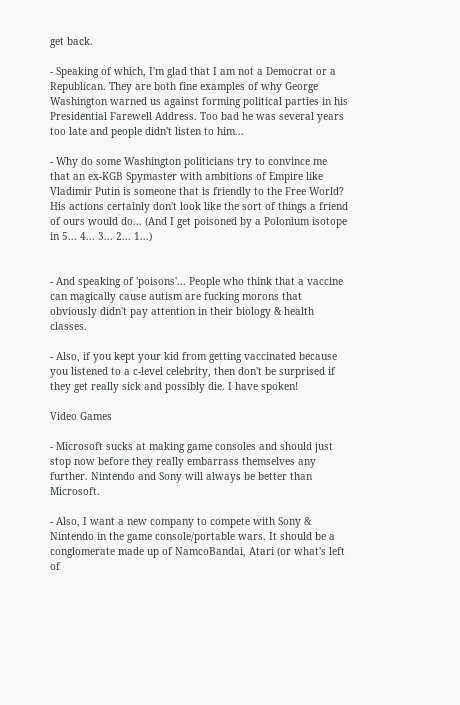get back.

- Speaking of which, I'm glad that I am not a Democrat or a Republican. They are both fine examples of why George Washington warned us against forming political parties in his Presidential Farewell Address. Too bad he was several years too late and people didn't listen to him...

- Why do some Washington politicians try to convince me that an ex-KGB Spymaster with ambitions of Empire like Vladimir Putin is someone that is friendly to the Free World? His actions certainly don't look like the sort of things a friend of ours would do... (And I get poisoned by a Polonium isotope in 5... 4... 3... 2... 1...)


- And speaking of 'poisons'... People who think that a vaccine can magically cause autism are fucking morons that obviously didn't pay attention in their biology & health classes.

- Also, if you kept your kid from getting vaccinated because you listened to a c-level celebrity, then don't be surprised if they get really sick and possibly die. I have spoken!

Video Games

- Microsoft sucks at making game consoles and should just stop now before they really embarrass themselves any further. Nintendo and Sony will always be better than Microsoft.

- Also, I want a new company to compete with Sony & Nintendo in the game console/portable wars. It should be a conglomerate made up of NamcoBandai, Atari (or what's left of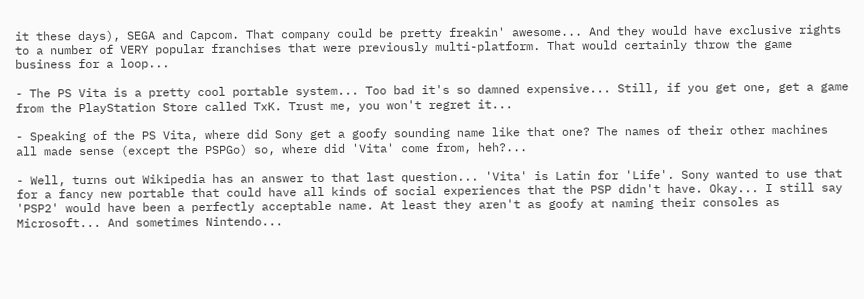it these days), SEGA and Capcom. That company could be pretty freakin' awesome... And they would have exclusive rights to a number of VERY popular franchises that were previously multi-platform. That would certainly throw the game business for a loop...

- The PS Vita is a pretty cool portable system... Too bad it's so damned expensive... Still, if you get one, get a game from the PlayStation Store called TxK. Trust me, you won't regret it...

- Speaking of the PS Vita, where did Sony get a goofy sounding name like that one? The names of their other machines all made sense (except the PSPGo) so, where did 'Vita' come from, heh?...

- Well, turns out Wikipedia has an answer to that last question... 'Vita' is Latin for 'Life'. Sony wanted to use that for a fancy new portable that could have all kinds of social experiences that the PSP didn't have. Okay... I still say 'PSP2' would have been a perfectly acceptable name. At least they aren't as goofy at naming their consoles as Microsoft... And sometimes Nintendo...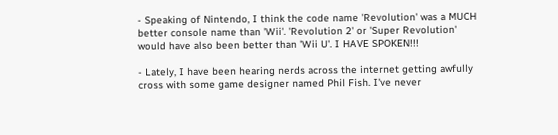- Speaking of Nintendo, I think the code name 'Revolution' was a MUCH better console name than 'Wii'. 'Revolution 2' or 'Super Revolution' would have also been better than 'Wii U'. I HAVE SPOKEN!!!

- Lately, I have been hearing nerds across the internet getting awfully cross with some game designer named Phil Fish. I've never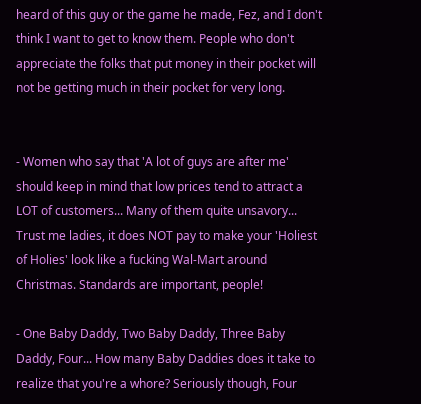heard of this guy or the game he made, Fez, and I don't think I want to get to know them. People who don't appreciate the folks that put money in their pocket will not be getting much in their pocket for very long.


- Women who say that 'A lot of guys are after me' should keep in mind that low prices tend to attract a LOT of customers... Many of them quite unsavory... Trust me ladies, it does NOT pay to make your 'Holiest of Holies' look like a fucking Wal-Mart around Christmas. Standards are important, people!

- One Baby Daddy, Two Baby Daddy, Three Baby Daddy, Four... How many Baby Daddies does it take to realize that you're a whore? Seriously though, Four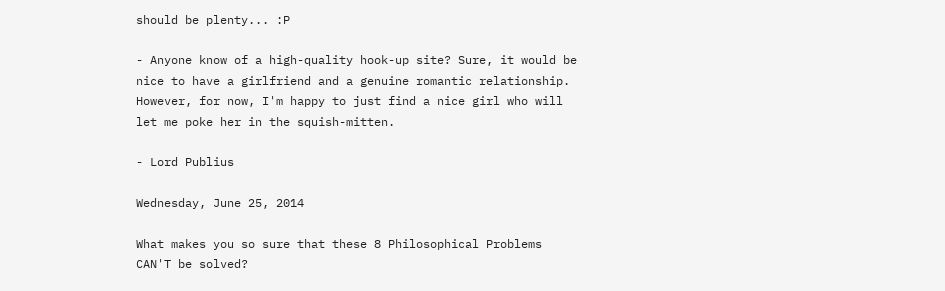should be plenty... :P

- Anyone know of a high-quality hook-up site? Sure, it would be nice to have a girlfriend and a genuine romantic relationship. However, for now, I'm happy to just find a nice girl who will let me poke her in the squish-mitten.

- Lord Publius

Wednesday, June 25, 2014

What makes you so sure that these 8 Philosophical Problems CAN'T be solved?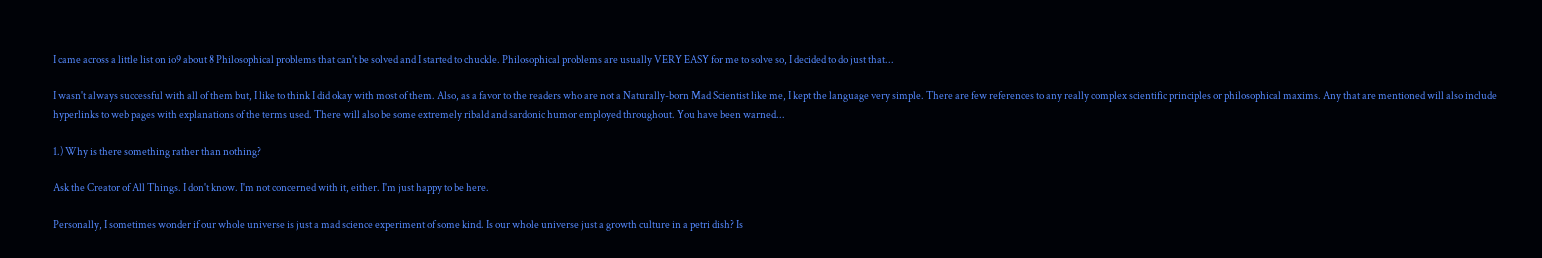I came across a little list on io9 about 8 Philosophical problems that can't be solved and I started to chuckle. Philosophical problems are usually VERY EASY for me to solve so, I decided to do just that...

I wasn't always successful with all of them but, I like to think I did okay with most of them. Also, as a favor to the readers who are not a Naturally-born Mad Scientist like me, I kept the language very simple. There are few references to any really complex scientific principles or philosophical maxims. Any that are mentioned will also include hyperlinks to web pages with explanations of the terms used. There will also be some extremely ribald and sardonic humor employed throughout. You have been warned...

1.) Why is there something rather than nothing?

Ask the Creator of All Things. I don't know. I'm not concerned with it, either. I'm just happy to be here.

Personally, I sometimes wonder if our whole universe is just a mad science experiment of some kind. Is our whole universe just a growth culture in a petri dish? Is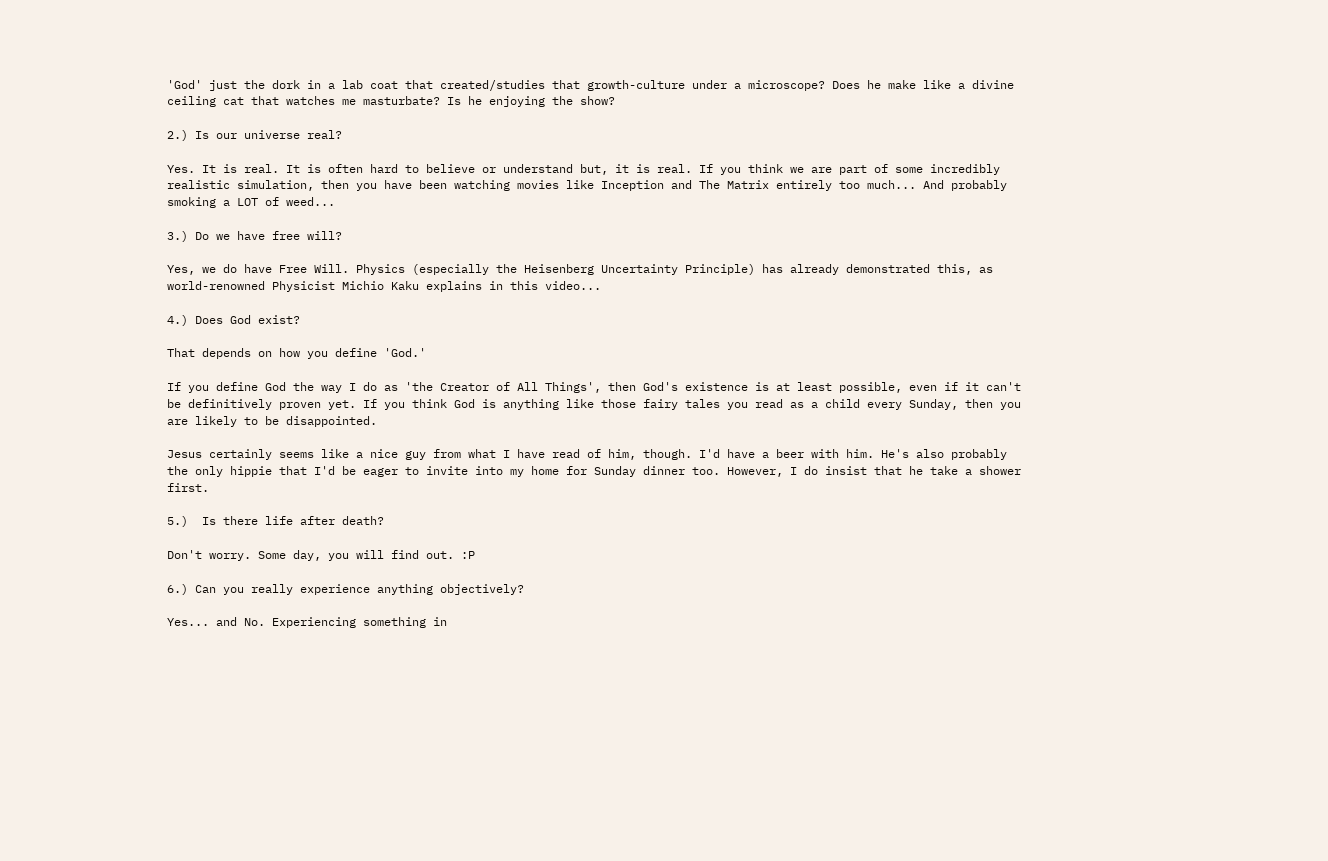'God' just the dork in a lab coat that created/studies that growth-culture under a microscope? Does he make like a divine ceiling cat that watches me masturbate? Is he enjoying the show?

2.) Is our universe real?

Yes. It is real. It is often hard to believe or understand but, it is real. If you think we are part of some incredibly realistic simulation, then you have been watching movies like Inception and The Matrix entirely too much... And probably smoking a LOT of weed...

3.) Do we have free will?

Yes, we do have Free Will. Physics (especially the Heisenberg Uncertainty Principle) has already demonstrated this, as world-renowned Physicist Michio Kaku explains in this video...

4.) Does God exist?

That depends on how you define 'God.'

If you define God the way I do as 'the Creator of All Things', then God's existence is at least possible, even if it can't be definitively proven yet. If you think God is anything like those fairy tales you read as a child every Sunday, then you are likely to be disappointed.

Jesus certainly seems like a nice guy from what I have read of him, though. I'd have a beer with him. He's also probably the only hippie that I'd be eager to invite into my home for Sunday dinner too. However, I do insist that he take a shower first.

5.)  Is there life after death?

Don't worry. Some day, you will find out. :P

6.) Can you really experience anything objectively?

Yes... and No. Experiencing something in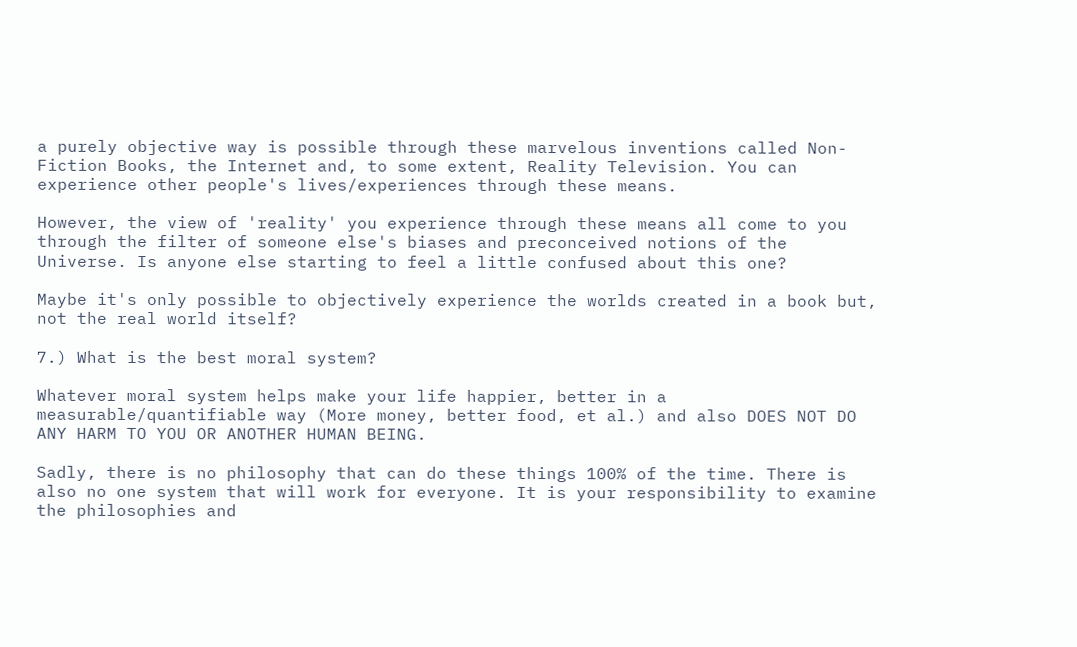a purely objective way is possible through these marvelous inventions called Non-Fiction Books, the Internet and, to some extent, Reality Television. You can experience other people's lives/experiences through these means.

However, the view of 'reality' you experience through these means all come to you through the filter of someone else's biases and preconceived notions of the Universe. Is anyone else starting to feel a little confused about this one?

Maybe it's only possible to objectively experience the worlds created in a book but, not the real world itself?

7.) What is the best moral system?

Whatever moral system helps make your life happier, better in a measurable/quantifiable way (More money, better food, et al.) and also DOES NOT DO ANY HARM TO YOU OR ANOTHER HUMAN BEING.

Sadly, there is no philosophy that can do these things 100% of the time. There is also no one system that will work for everyone. It is your responsibility to examine the philosophies and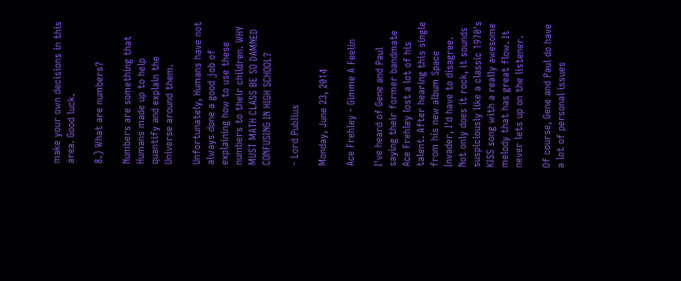make your own decisions in this area. Good luck.

8.) What are numbers?

Numbers are something that Humans made up to help quantify and explain the Universe around them.

Unfortunately, Humans have not always done a good job of explaining how to use these numbers to their children. WHY MUST MATH CLASS BE SO DAMNED CONFUSING IN HIGH SCHOOL?

- Lord Publius

Monday, June 23, 2014

Ace Frehley - Gimme A Feelin

I've heard of Gene and Paul saying their former bandmate Ace Frehley lost a lot of his talent. After hearing this single from his new album Space Invader, I'd have to disagree. Not only does it rock, it sounds suspiciously like a classic 1970's KISS song with a really awesome melody that has great flow. It never lets up on the listener.

Of course, Gene and Paul do have a lot of personal issues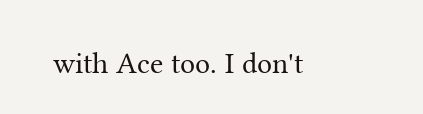with Ace too. I don't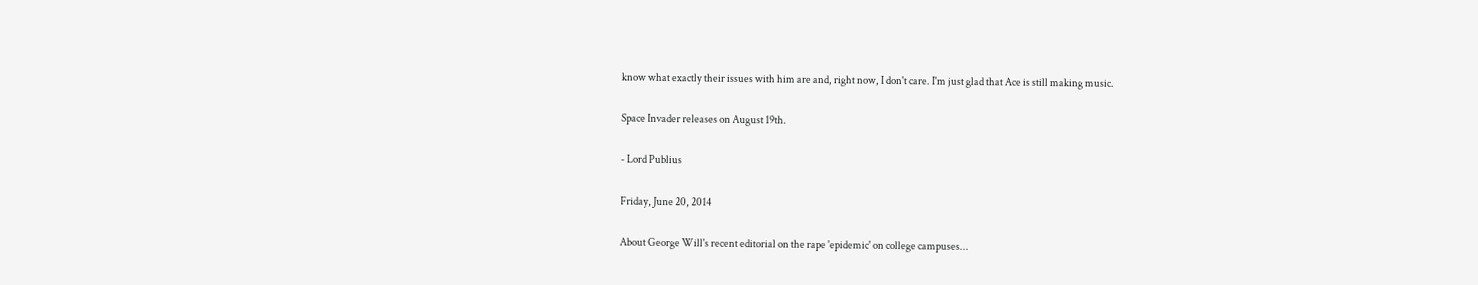know what exactly their issues with him are and, right now, I don't care. I'm just glad that Ace is still making music.

Space Invader releases on August 19th.

- Lord Publius

Friday, June 20, 2014

About George Will's recent editorial on the rape 'epidemic' on college campuses...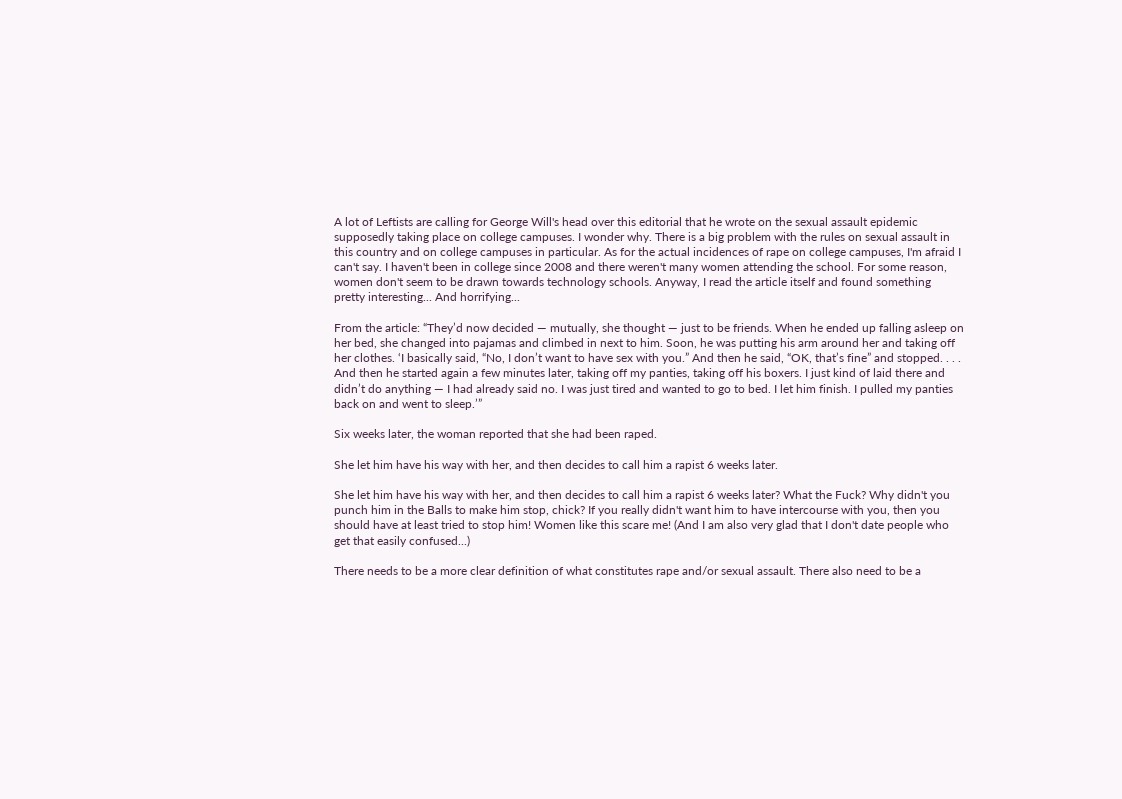A lot of Leftists are calling for George Will's head over this editorial that he wrote on the sexual assault epidemic supposedly taking place on college campuses. I wonder why. There is a big problem with the rules on sexual assault in this country and on college campuses in particular. As for the actual incidences of rape on college campuses, I'm afraid I can't say. I haven't been in college since 2008 and there weren't many women attending the school. For some reason, women don't seem to be drawn towards technology schools. Anyway, I read the article itself and found something pretty interesting... And horrifying...

From the article: “They’d now decided — mutually, she thought — just to be friends. When he ended up falling asleep on her bed, she changed into pajamas and climbed in next to him. Soon, he was putting his arm around her and taking off her clothes. ‘I basically said, “No, I don’t want to have sex with you.” And then he said, “OK, that’s fine” and stopped. . . . And then he started again a few minutes later, taking off my panties, taking off his boxers. I just kind of laid there and didn’t do anything — I had already said no. I was just tired and wanted to go to bed. I let him finish. I pulled my panties back on and went to sleep.’”

Six weeks later, the woman reported that she had been raped.

She let him have his way with her, and then decides to call him a rapist 6 weeks later.

She let him have his way with her, and then decides to call him a rapist 6 weeks later? What the Fuck? Why didn't you punch him in the Balls to make him stop, chick? If you really didn't want him to have intercourse with you, then you should have at least tried to stop him! Women like this scare me! (And I am also very glad that I don't date people who get that easily confused...)

There needs to be a more clear definition of what constitutes rape and/or sexual assault. There also need to be a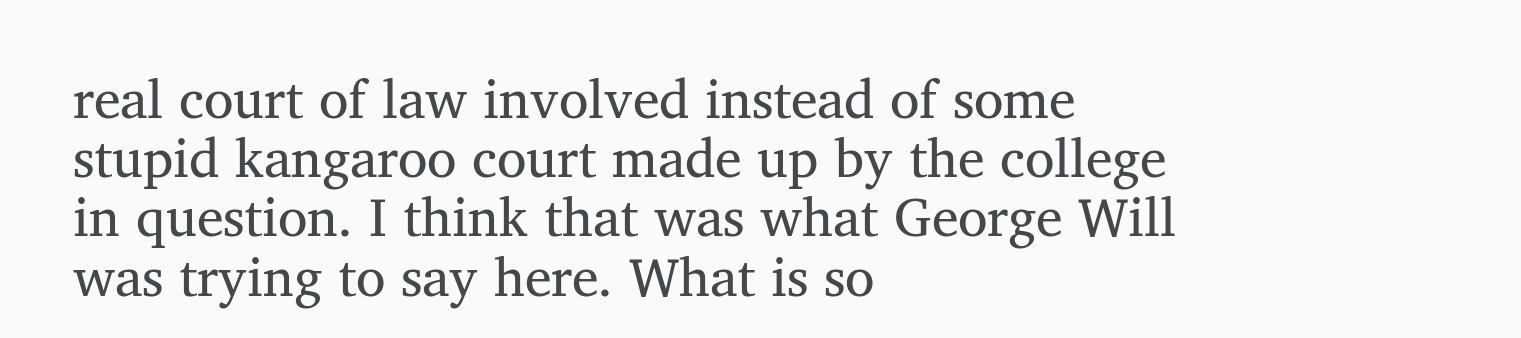real court of law involved instead of some stupid kangaroo court made up by the college in question. I think that was what George Will was trying to say here. What is so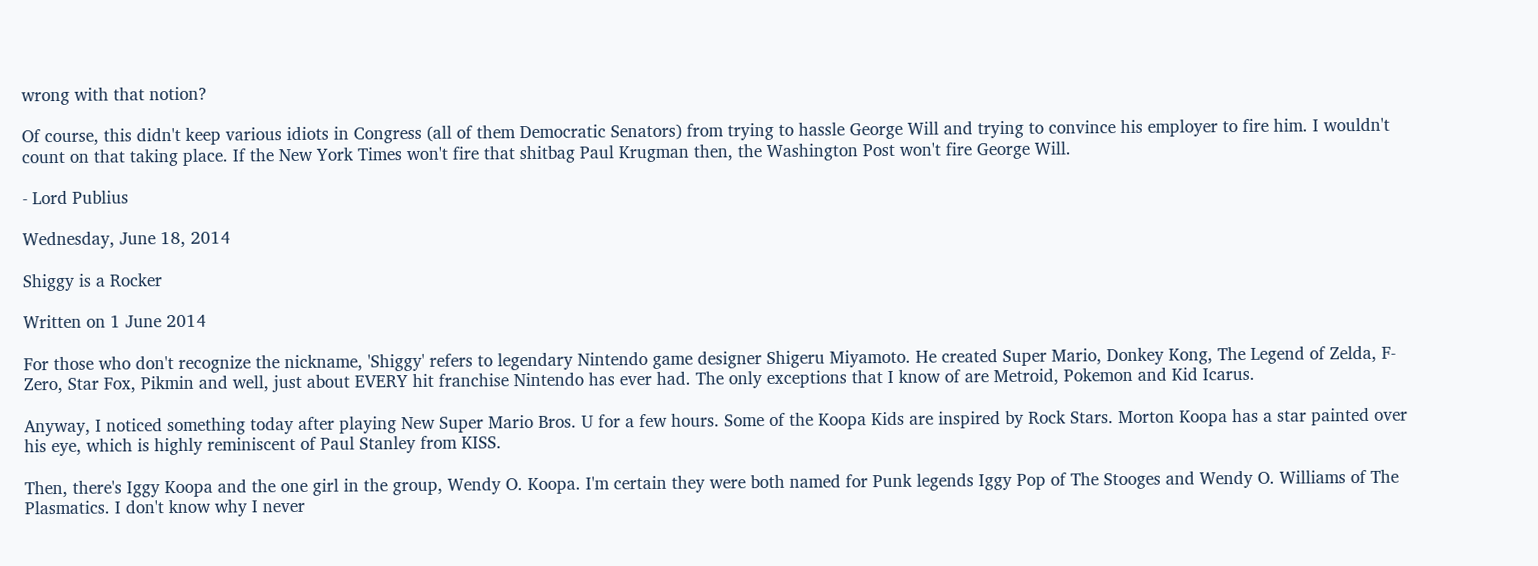wrong with that notion?

Of course, this didn't keep various idiots in Congress (all of them Democratic Senators) from trying to hassle George Will and trying to convince his employer to fire him. I wouldn't count on that taking place. If the New York Times won't fire that shitbag Paul Krugman then, the Washington Post won't fire George Will.

- Lord Publius

Wednesday, June 18, 2014

Shiggy is a Rocker

Written on 1 June 2014

For those who don't recognize the nickname, 'Shiggy' refers to legendary Nintendo game designer Shigeru Miyamoto. He created Super Mario, Donkey Kong, The Legend of Zelda, F-Zero, Star Fox, Pikmin and well, just about EVERY hit franchise Nintendo has ever had. The only exceptions that I know of are Metroid, Pokemon and Kid Icarus.

Anyway, I noticed something today after playing New Super Mario Bros. U for a few hours. Some of the Koopa Kids are inspired by Rock Stars. Morton Koopa has a star painted over his eye, which is highly reminiscent of Paul Stanley from KISS.

Then, there's Iggy Koopa and the one girl in the group, Wendy O. Koopa. I'm certain they were both named for Punk legends Iggy Pop of The Stooges and Wendy O. Williams of The Plasmatics. I don't know why I never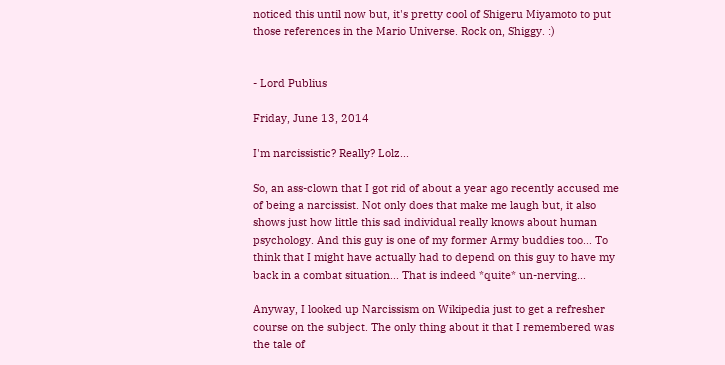noticed this until now but, it's pretty cool of Shigeru Miyamoto to put those references in the Mario Universe. Rock on, Shiggy. :)


- Lord Publius

Friday, June 13, 2014

I'm narcissistic? Really? Lolz...

So, an ass-clown that I got rid of about a year ago recently accused me of being a narcissist. Not only does that make me laugh but, it also shows just how little this sad individual really knows about human psychology. And this guy is one of my former Army buddies too... To think that I might have actually had to depend on this guy to have my back in a combat situation... That is indeed *quite* un-nerving...

Anyway, I looked up Narcissism on Wikipedia just to get a refresher course on the subject. The only thing about it that I remembered was the tale of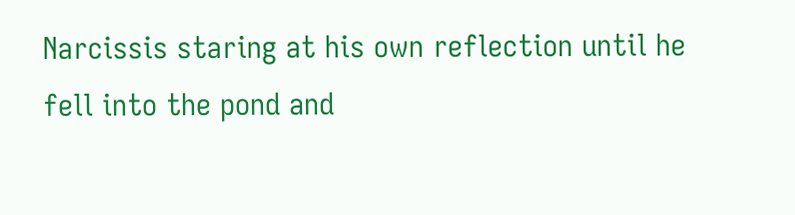Narcissis staring at his own reflection until he fell into the pond and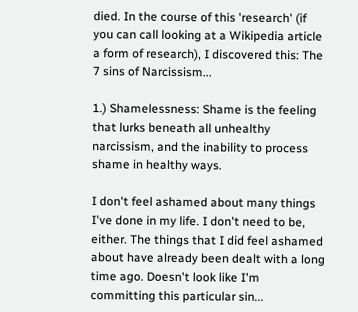died. In the course of this 'research' (if you can call looking at a Wikipedia article a form of research), I discovered this: The 7 sins of Narcissism...

1.) Shamelessness: Shame is the feeling that lurks beneath all unhealthy narcissism, and the inability to process shame in healthy ways.

I don't feel ashamed about many things I've done in my life. I don't need to be, either. The things that I did feel ashamed about have already been dealt with a long time ago. Doesn't look like I'm committing this particular sin...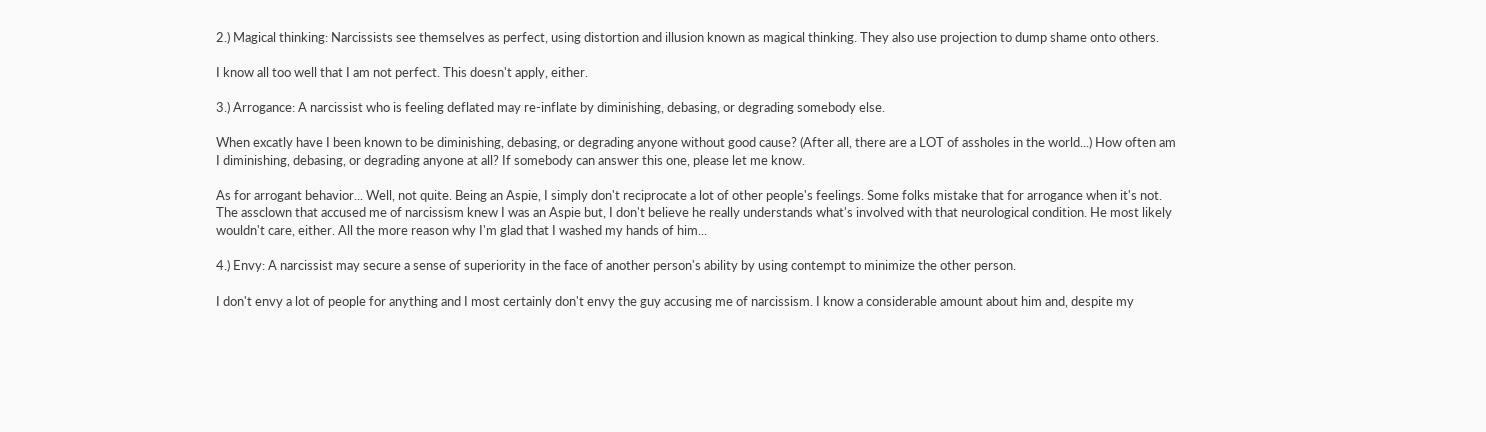2.) Magical thinking: Narcissists see themselves as perfect, using distortion and illusion known as magical thinking. They also use projection to dump shame onto others.

I know all too well that I am not perfect. This doesn't apply, either.

3.) Arrogance: A narcissist who is feeling deflated may re-inflate by diminishing, debasing, or degrading somebody else.

When excatly have I been known to be diminishing, debasing, or degrading anyone without good cause? (After all, there are a LOT of assholes in the world...) How often am I diminishing, debasing, or degrading anyone at all? If somebody can answer this one, please let me know.

As for arrogant behavior... Well, not quite. Being an Aspie, I simply don't reciprocate a lot of other people's feelings. Some folks mistake that for arrogance when it's not. The assclown that accused me of narcissism knew I was an Aspie but, I don't believe he really understands what's involved with that neurological condition. He most likely wouldn't care, either. All the more reason why I'm glad that I washed my hands of him...

4.) Envy: A narcissist may secure a sense of superiority in the face of another person's ability by using contempt to minimize the other person.

I don't envy a lot of people for anything and I most certainly don't envy the guy accusing me of narcissism. I know a considerable amount about him and, despite my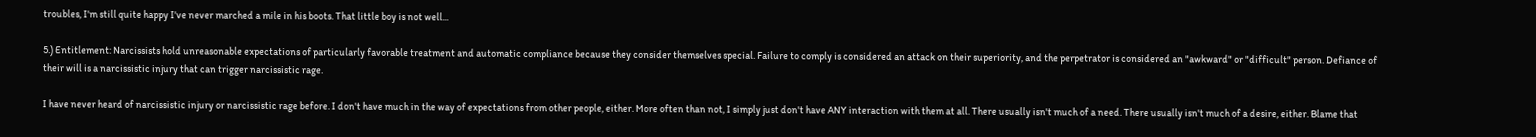troubles, I'm still quite happy I've never marched a mile in his boots. That little boy is not well...

5.) Entitlement: Narcissists hold unreasonable expectations of particularly favorable treatment and automatic compliance because they consider themselves special. Failure to comply is considered an attack on their superiority, and the perpetrator is considered an "awkward" or "difficult" person. Defiance of their will is a narcissistic injury that can trigger narcissistic rage.

I have never heard of narcissistic injury or narcissistic rage before. I don't have much in the way of expectations from other people, either. More often than not, I simply just don't have ANY interaction with them at all. There usually isn't much of a need. There usually isn't much of a desire, either. Blame that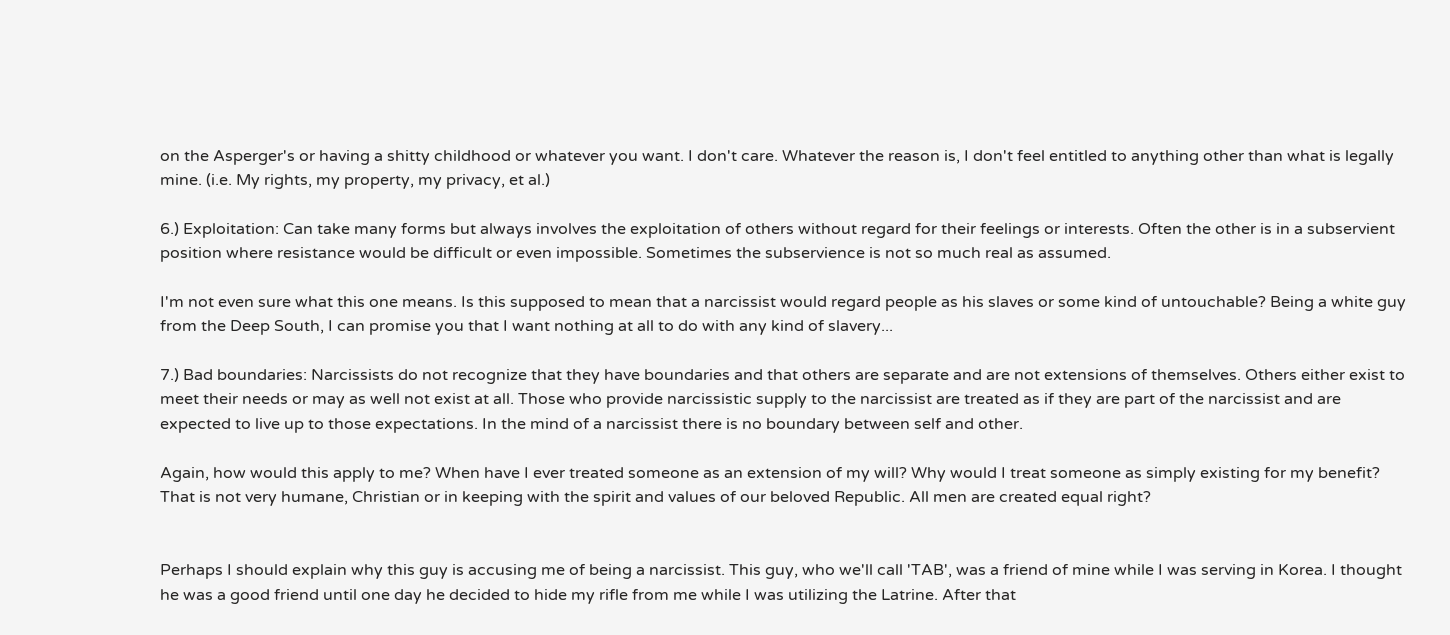on the Asperger's or having a shitty childhood or whatever you want. I don't care. Whatever the reason is, I don't feel entitled to anything other than what is legally mine. (i.e. My rights, my property, my privacy, et al.)

6.) Exploitation: Can take many forms but always involves the exploitation of others without regard for their feelings or interests. Often the other is in a subservient position where resistance would be difficult or even impossible. Sometimes the subservience is not so much real as assumed.

I'm not even sure what this one means. Is this supposed to mean that a narcissist would regard people as his slaves or some kind of untouchable? Being a white guy from the Deep South, I can promise you that I want nothing at all to do with any kind of slavery...

7.) Bad boundaries: Narcissists do not recognize that they have boundaries and that others are separate and are not extensions of themselves. Others either exist to meet their needs or may as well not exist at all. Those who provide narcissistic supply to the narcissist are treated as if they are part of the narcissist and are expected to live up to those expectations. In the mind of a narcissist there is no boundary between self and other.

Again, how would this apply to me? When have I ever treated someone as an extension of my will? Why would I treat someone as simply existing for my benefit? That is not very humane, Christian or in keeping with the spirit and values of our beloved Republic. All men are created equal right?


Perhaps I should explain why this guy is accusing me of being a narcissist. This guy, who we'll call 'TAB', was a friend of mine while I was serving in Korea. I thought he was a good friend until one day he decided to hide my rifle from me while I was utilizing the Latrine. After that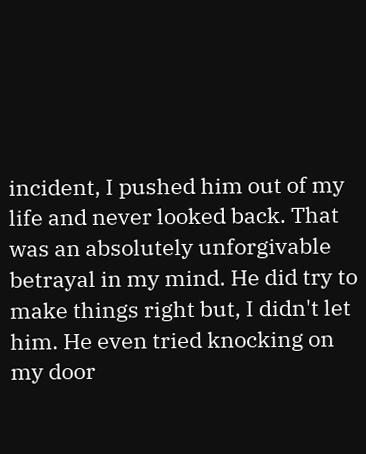incident, I pushed him out of my life and never looked back. That was an absolutely unforgivable betrayal in my mind. He did try to make things right but, I didn't let him. He even tried knocking on my door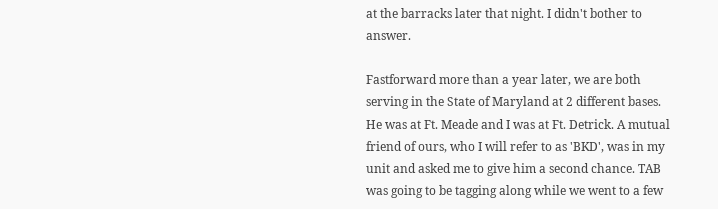at the barracks later that night. I didn't bother to answer.

Fastforward more than a year later, we are both serving in the State of Maryland at 2 different bases. He was at Ft. Meade and I was at Ft. Detrick. A mutual friend of ours, who I will refer to as 'BKD', was in my unit and asked me to give him a second chance. TAB was going to be tagging along while we went to a few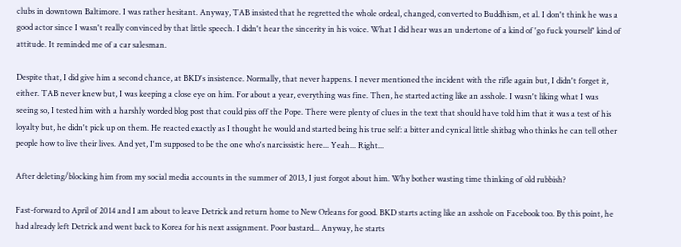clubs in downtown Baltimore. I was rather hesitant. Anyway, TAB insisted that he regretted the whole ordeal, changed, converted to Buddhism, et al. I don't think he was a good actor since I wasn't really convinced by that little speech. I didn't hear the sincerity in his voice. What I did hear was an undertone of a kind of 'go fuck yourself' kind of attitude. It reminded me of a car salesman.

Despite that, I did give him a second chance, at BKD's insistence. Normally, that never happens. I never mentioned the incident with the rifle again but, I didn't forget it, either. TAB never knew but, I was keeping a close eye on him. For about a year, everything was fine. Then, he started acting like an asshole. I wasn't liking what I was seeing so, I tested him with a harshly worded blog post that could piss off the Pope. There were plenty of clues in the text that should have told him that it was a test of his loyalty but, he didn't pick up on them. He reacted exactly as I thought he would and started being his true self: a bitter and cynical little shitbag who thinks he can tell other people how to live their lives. And yet, I'm supposed to be the one who's narcissistic here... Yeah... Right...

After deleting/blocking him from my social media accounts in the summer of 2013, I just forgot about him. Why bother wasting time thinking of old rubbish?

Fast-forward to April of 2014 and I am about to leave Detrick and return home to New Orleans for good. BKD starts acting like an asshole on Facebook too. By this point, he had already left Detrick and went back to Korea for his next assignment. Poor bastard... Anyway, he starts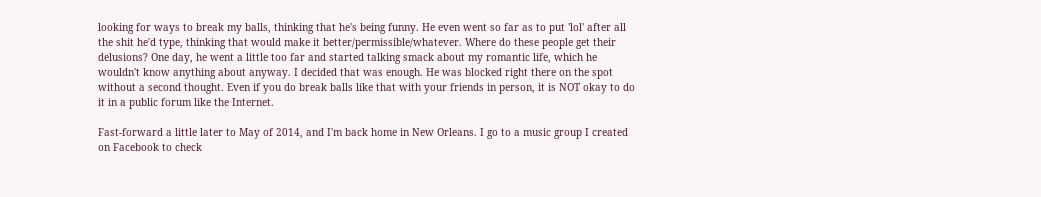looking for ways to break my balls, thinking that he's being funny. He even went so far as to put 'lol' after all the shit he'd type, thinking that would make it better/permissible/whatever. Where do these people get their delusions? One day, he went a little too far and started talking smack about my romantic life, which he wouldn't know anything about anyway. I decided that was enough. He was blocked right there on the spot without a second thought. Even if you do break balls like that with your friends in person, it is NOT okay to do it in a public forum like the Internet.

Fast-forward a little later to May of 2014, and I'm back home in New Orleans. I go to a music group I created on Facebook to check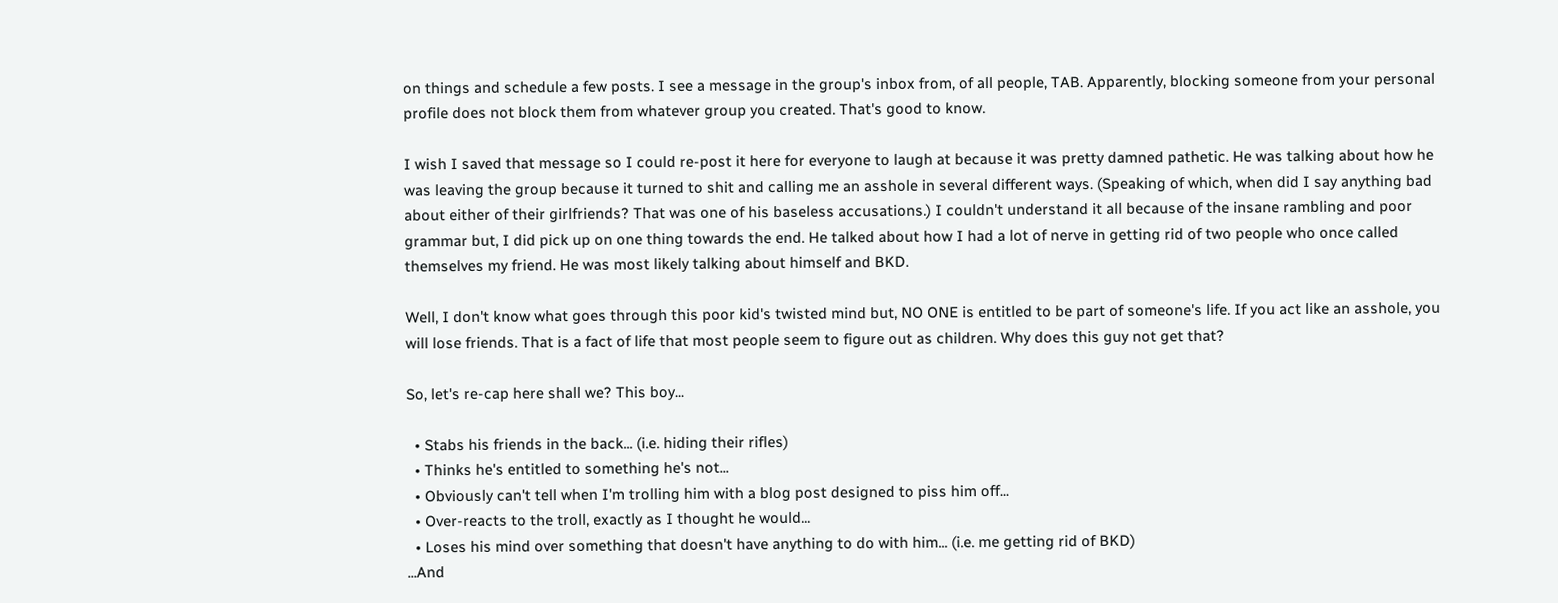on things and schedule a few posts. I see a message in the group's inbox from, of all people, TAB. Apparently, blocking someone from your personal profile does not block them from whatever group you created. That's good to know.

I wish I saved that message so I could re-post it here for everyone to laugh at because it was pretty damned pathetic. He was talking about how he was leaving the group because it turned to shit and calling me an asshole in several different ways. (Speaking of which, when did I say anything bad about either of their girlfriends? That was one of his baseless accusations.) I couldn't understand it all because of the insane rambling and poor grammar but, I did pick up on one thing towards the end. He talked about how I had a lot of nerve in getting rid of two people who once called themselves my friend. He was most likely talking about himself and BKD.

Well, I don't know what goes through this poor kid's twisted mind but, NO ONE is entitled to be part of someone's life. If you act like an asshole, you will lose friends. That is a fact of life that most people seem to figure out as children. Why does this guy not get that?

So, let's re-cap here shall we? This boy...

  • Stabs his friends in the back... (i.e. hiding their rifles)
  • Thinks he's entitled to something he's not...
  • Obviously can't tell when I'm trolling him with a blog post designed to piss him off...
  • Over-reacts to the troll, exactly as I thought he would...
  • Loses his mind over something that doesn't have anything to do with him... (i.e. me getting rid of BKD)
...And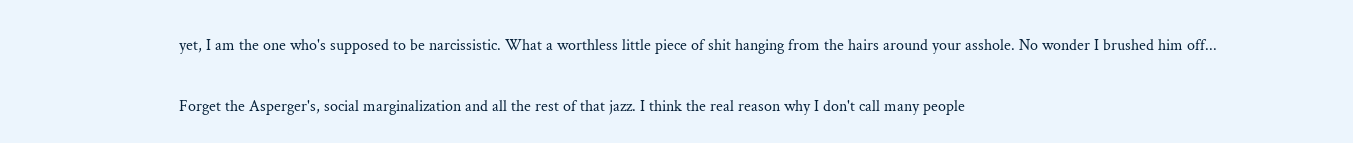yet, I am the one who's supposed to be narcissistic. What a worthless little piece of shit hanging from the hairs around your asshole. No wonder I brushed him off...

Forget the Asperger's, social marginalization and all the rest of that jazz. I think the real reason why I don't call many people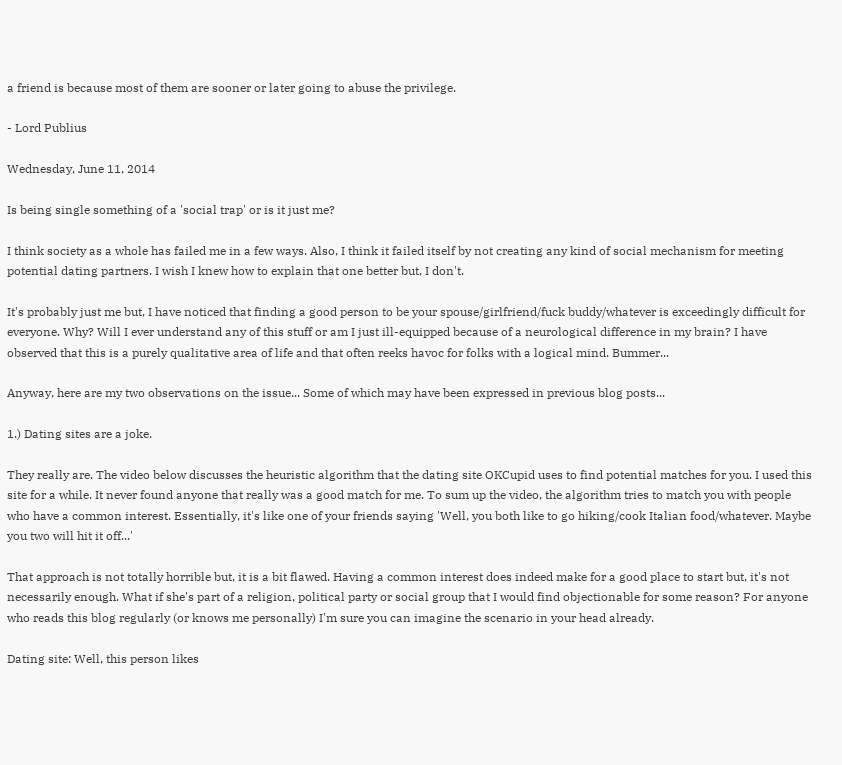a friend is because most of them are sooner or later going to abuse the privilege.

- Lord Publius

Wednesday, June 11, 2014

Is being single something of a 'social trap' or is it just me?

I think society as a whole has failed me in a few ways. Also, I think it failed itself by not creating any kind of social mechanism for meeting potential dating partners. I wish I knew how to explain that one better but, I don't.

It's probably just me but, I have noticed that finding a good person to be your spouse/girlfriend/fuck buddy/whatever is exceedingly difficult for everyone. Why? Will I ever understand any of this stuff or am I just ill-equipped because of a neurological difference in my brain? I have observed that this is a purely qualitative area of life and that often reeks havoc for folks with a logical mind. Bummer...

Anyway, here are my two observations on the issue... Some of which may have been expressed in previous blog posts...

1.) Dating sites are a joke.

They really are. The video below discusses the heuristic algorithm that the dating site OKCupid uses to find potential matches for you. I used this site for a while. It never found anyone that really was a good match for me. To sum up the video, the algorithm tries to match you with people who have a common interest. Essentially, it's like one of your friends saying 'Well, you both like to go hiking/cook Italian food/whatever. Maybe you two will hit it off...'

That approach is not totally horrible but, it is a bit flawed. Having a common interest does indeed make for a good place to start but, it's not necessarily enough. What if she's part of a religion, political party or social group that I would find objectionable for some reason? For anyone who reads this blog regularly (or knows me personally) I'm sure you can imagine the scenario in your head already.

Dating site: Well, this person likes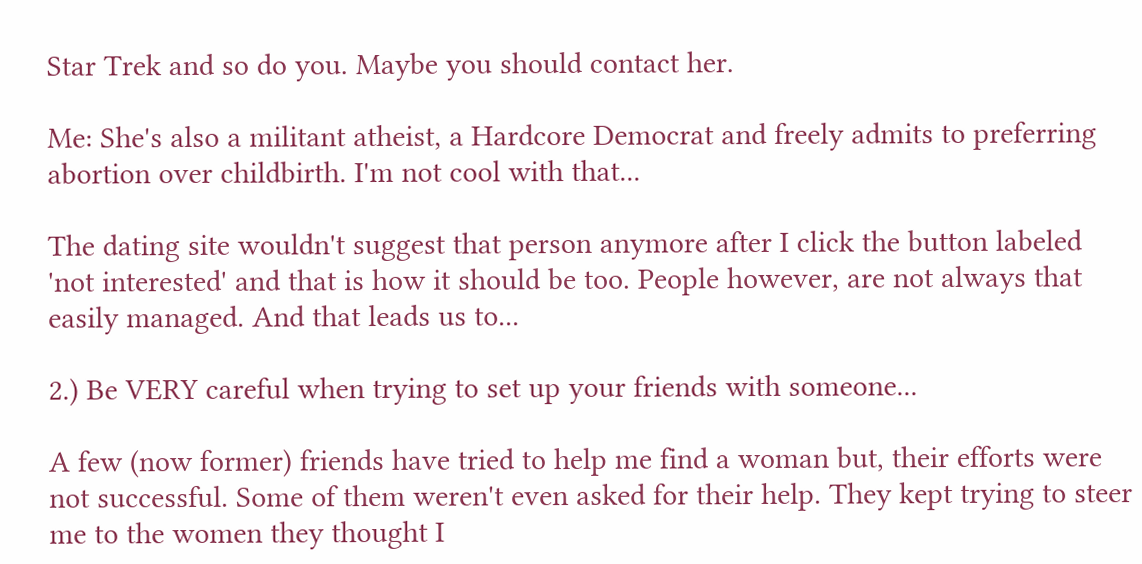Star Trek and so do you. Maybe you should contact her.

Me: She's also a militant atheist, a Hardcore Democrat and freely admits to preferring abortion over childbirth. I'm not cool with that...

The dating site wouldn't suggest that person anymore after I click the button labeled 'not interested' and that is how it should be too. People however, are not always that easily managed. And that leads us to...

2.) Be VERY careful when trying to set up your friends with someone...

A few (now former) friends have tried to help me find a woman but, their efforts were not successful. Some of them weren't even asked for their help. They kept trying to steer me to the women they thought I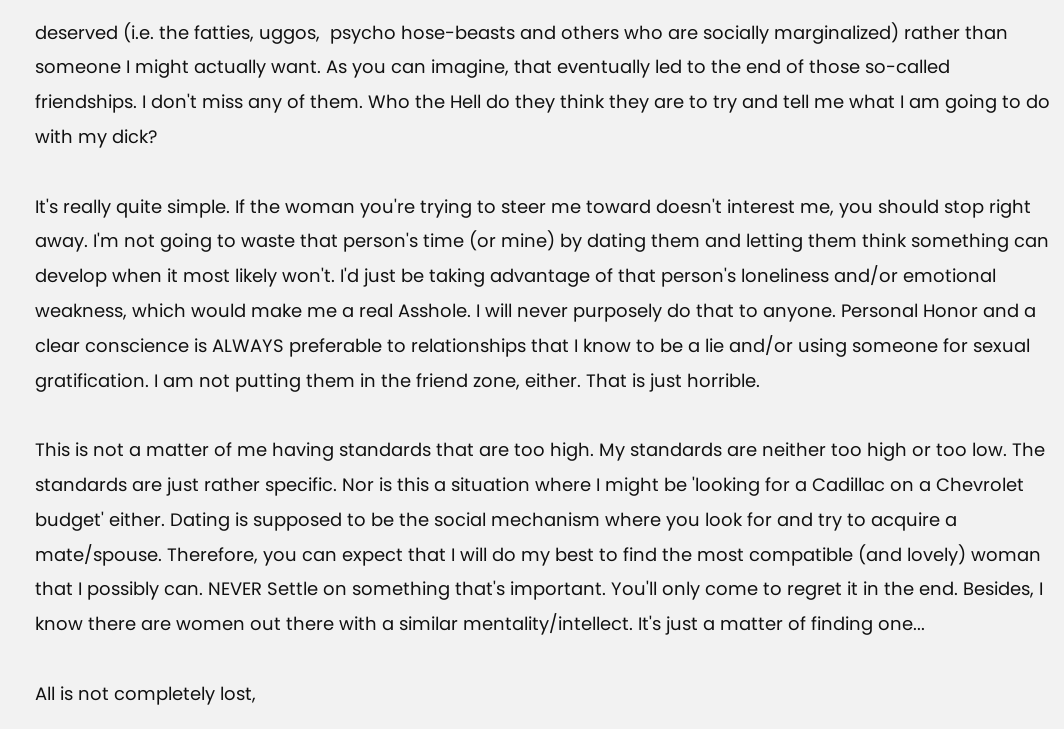deserved (i.e. the fatties, uggos,  psycho hose-beasts and others who are socially marginalized) rather than someone I might actually want. As you can imagine, that eventually led to the end of those so-called friendships. I don't miss any of them. Who the Hell do they think they are to try and tell me what I am going to do with my dick?

It's really quite simple. If the woman you're trying to steer me toward doesn't interest me, you should stop right away. I'm not going to waste that person's time (or mine) by dating them and letting them think something can develop when it most likely won't. I'd just be taking advantage of that person's loneliness and/or emotional weakness, which would make me a real Asshole. I will never purposely do that to anyone. Personal Honor and a clear conscience is ALWAYS preferable to relationships that I know to be a lie and/or using someone for sexual gratification. I am not putting them in the friend zone, either. That is just horrible.

This is not a matter of me having standards that are too high. My standards are neither too high or too low. The standards are just rather specific. Nor is this a situation where I might be 'looking for a Cadillac on a Chevrolet budget' either. Dating is supposed to be the social mechanism where you look for and try to acquire a mate/spouse. Therefore, you can expect that I will do my best to find the most compatible (and lovely) woman that I possibly can. NEVER Settle on something that's important. You'll only come to regret it in the end. Besides, I know there are women out there with a similar mentality/intellect. It's just a matter of finding one...

All is not completely lost,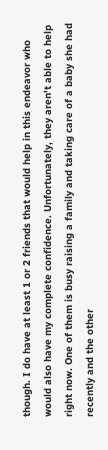though. I do have at least 1 or 2 friends that would help in this endeavor who would also have my complete confidence. Unfortunately, they aren't able to help right now. One of them is busy raising a family and taking care of a baby she had recently and the other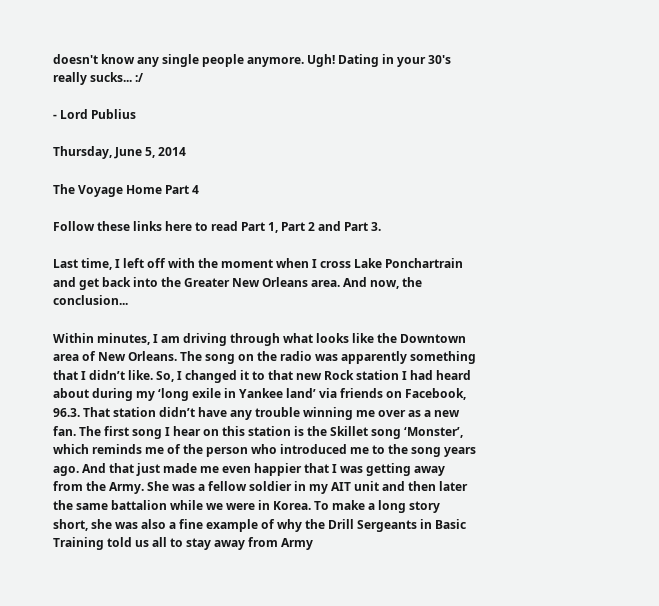doesn't know any single people anymore. Ugh! Dating in your 30's really sucks... :/

- Lord Publius

Thursday, June 5, 2014

The Voyage Home Part 4

Follow these links here to read Part 1, Part 2 and Part 3.

Last time, I left off with the moment when I cross Lake Ponchartrain and get back into the Greater New Orleans area. And now, the conclusion...

Within minutes, I am driving through what looks like the Downtown area of New Orleans. The song on the radio was apparently something that I didn’t like. So, I changed it to that new Rock station I had heard about during my ‘long exile in Yankee land’ via friends on Facebook, 96.3. That station didn’t have any trouble winning me over as a new fan. The first song I hear on this station is the Skillet song ‘Monster’, which reminds me of the person who introduced me to the song years ago. And that just made me even happier that I was getting away from the Army. She was a fellow soldier in my AIT unit and then later the same battalion while we were in Korea. To make a long story short, she was also a fine example of why the Drill Sergeants in Basic Training told us all to stay away from Army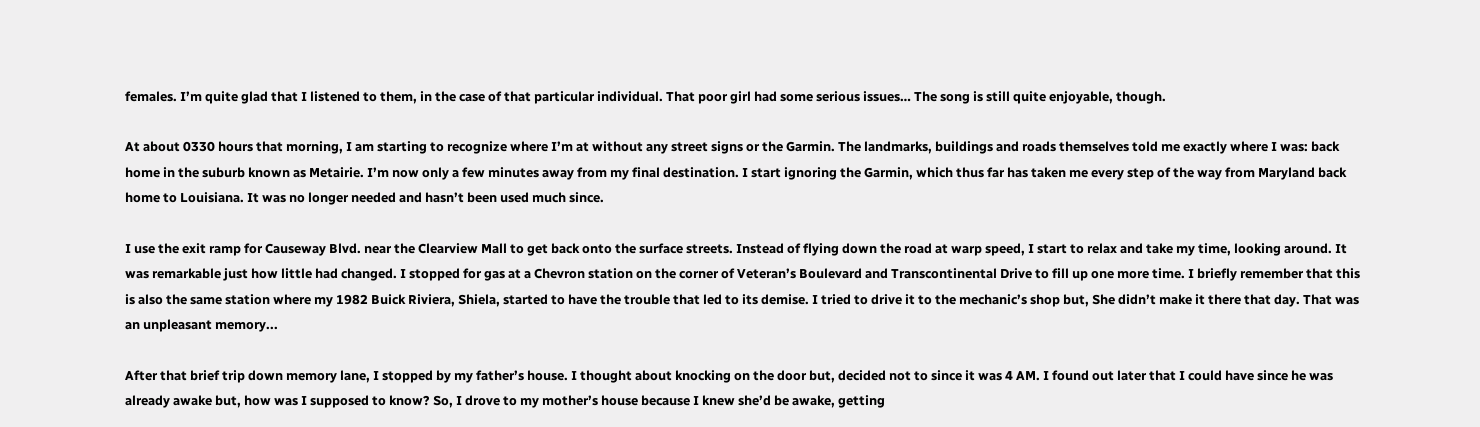females. I’m quite glad that I listened to them, in the case of that particular individual. That poor girl had some serious issues… The song is still quite enjoyable, though.

At about 0330 hours that morning, I am starting to recognize where I’m at without any street signs or the Garmin. The landmarks, buildings and roads themselves told me exactly where I was: back home in the suburb known as Metairie. I’m now only a few minutes away from my final destination. I start ignoring the Garmin, which thus far has taken me every step of the way from Maryland back home to Louisiana. It was no longer needed and hasn’t been used much since.

I use the exit ramp for Causeway Blvd. near the Clearview Mall to get back onto the surface streets. Instead of flying down the road at warp speed, I start to relax and take my time, looking around. It was remarkable just how little had changed. I stopped for gas at a Chevron station on the corner of Veteran’s Boulevard and Transcontinental Drive to fill up one more time. I briefly remember that this is also the same station where my 1982 Buick Riviera, Shiela, started to have the trouble that led to its demise. I tried to drive it to the mechanic’s shop but, She didn’t make it there that day. That was an unpleasant memory...

After that brief trip down memory lane, I stopped by my father’s house. I thought about knocking on the door but, decided not to since it was 4 AM. I found out later that I could have since he was already awake but, how was I supposed to know? So, I drove to my mother’s house because I knew she’d be awake, getting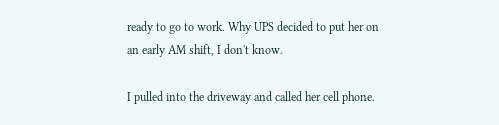ready to go to work. Why UPS decided to put her on an early AM shift, I don't know.

I pulled into the driveway and called her cell phone.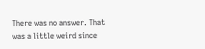There was no answer. That was a little weird since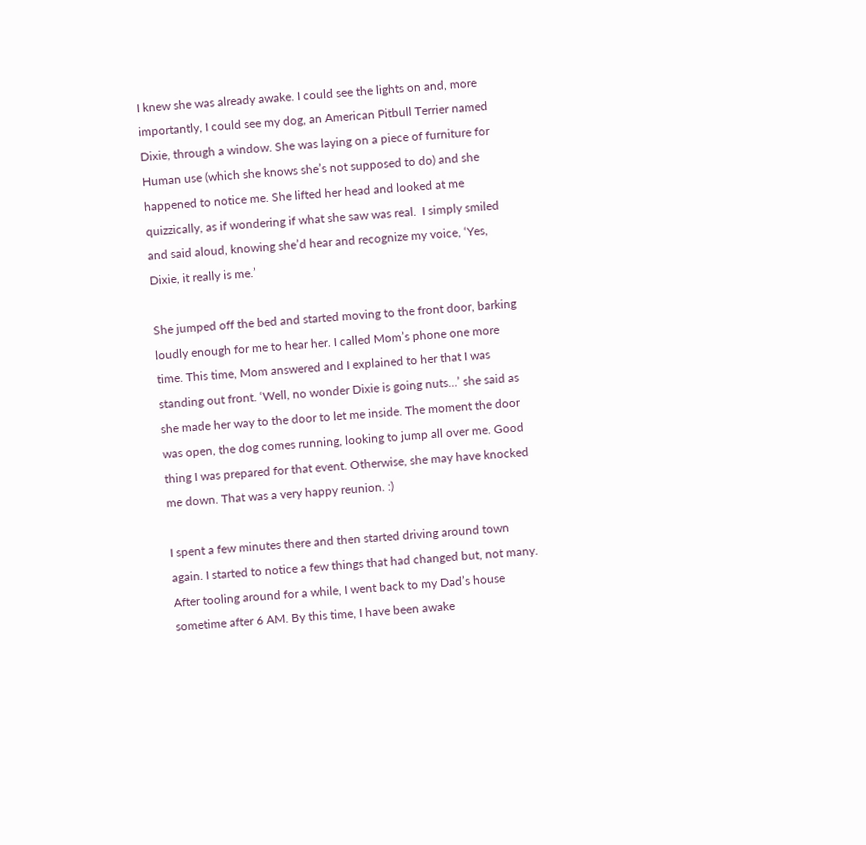I knew she was already awake. I could see the lights on and, more importantly, I could see my dog, an American Pitbull Terrier named Dixie, through a window. She was laying on a piece of furniture for Human use (which she knows she’s not supposed to do) and she happened to notice me. She lifted her head and looked at me quizzically, as if wondering if what she saw was real.  I simply smiled and said aloud, knowing she’d hear and recognize my voice, ‘Yes, Dixie, it really is me.’

She jumped off the bed and started moving to the front door, barking loudly enough for me to hear her. I called Mom’s phone one more time. This time, Mom answered and I explained to her that I was standing out front. ‘Well, no wonder Dixie is going nuts…’ she said as she made her way to the door to let me inside. The moment the door was open, the dog comes running, looking to jump all over me. Good thing I was prepared for that event. Otherwise, she may have knocked me down. That was a very happy reunion. :)

I spent a few minutes there and then started driving around town again. I started to notice a few things that had changed but, not many. After tooling around for a while, I went back to my Dad’s house sometime after 6 AM. By this time, I have been awake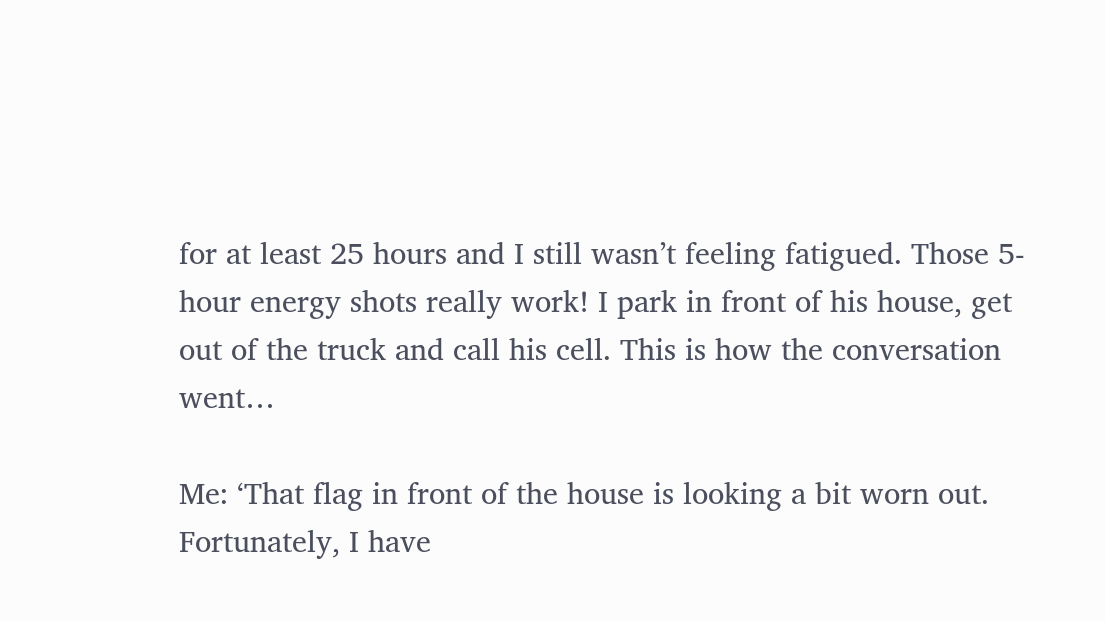for at least 25 hours and I still wasn’t feeling fatigued. Those 5-hour energy shots really work! I park in front of his house, get out of the truck and call his cell. This is how the conversation went…

Me: ‘That flag in front of the house is looking a bit worn out. Fortunately, I have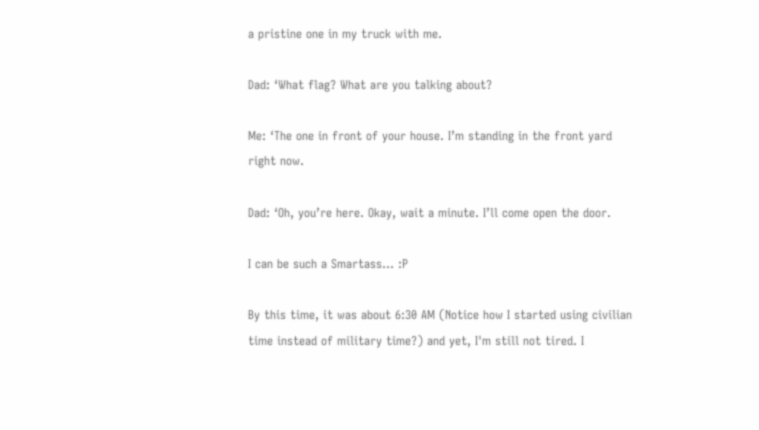a pristine one in my truck with me.

Dad: ‘What flag? What are you talking about?

Me: ‘The one in front of your house. I’m standing in the front yard right now.

Dad: ‘Oh, you’re here. Okay, wait a minute. I’ll come open the door.

I can be such a Smartass... :P

By this time, it was about 6:30 AM (Notice how I started using civilian time instead of military time?) and yet, I'm still not tired. I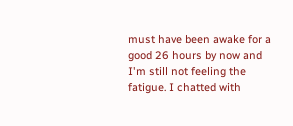must have been awake for a good 26 hours by now and I'm still not feeling the fatigue. I chatted with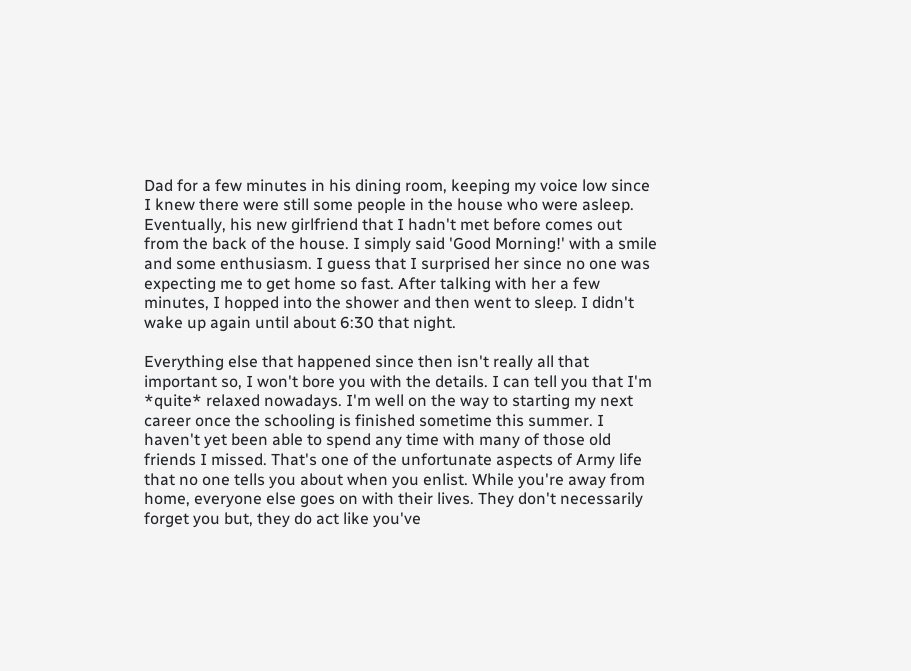Dad for a few minutes in his dining room, keeping my voice low since I knew there were still some people in the house who were asleep. Eventually, his new girlfriend that I hadn't met before comes out from the back of the house. I simply said 'Good Morning!' with a smile and some enthusiasm. I guess that I surprised her since no one was expecting me to get home so fast. After talking with her a few minutes, I hopped into the shower and then went to sleep. I didn't wake up again until about 6:30 that night.

Everything else that happened since then isn't really all that important so, I won't bore you with the details. I can tell you that I'm *quite* relaxed nowadays. I'm well on the way to starting my next career once the schooling is finished sometime this summer. I haven't yet been able to spend any time with many of those old friends I missed. That's one of the unfortunate aspects of Army life that no one tells you about when you enlist. While you're away from home, everyone else goes on with their lives. They don't necessarily forget you but, they do act like you've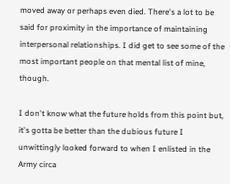moved away or perhaps even died. There's a lot to be said for proximity in the importance of maintaining interpersonal relationships. I did get to see some of the most important people on that mental list of mine, though.

I don't know what the future holds from this point but, it's gotta be better than the dubious future I unwittingly looked forward to when I enlisted in the Army circa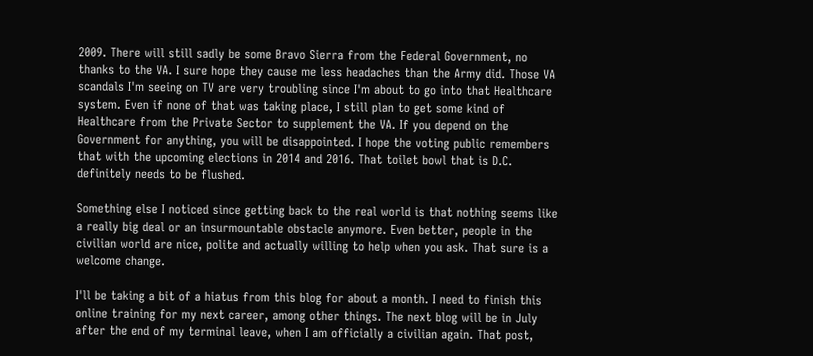2009. There will still sadly be some Bravo Sierra from the Federal Government, no thanks to the VA. I sure hope they cause me less headaches than the Army did. Those VA scandals I'm seeing on TV are very troubling since I'm about to go into that Healthcare system. Even if none of that was taking place, I still plan to get some kind of Healthcare from the Private Sector to supplement the VA. If you depend on the Government for anything, you will be disappointed. I hope the voting public remembers that with the upcoming elections in 2014 and 2016. That toilet bowl that is D.C. definitely needs to be flushed.

Something else I noticed since getting back to the real world is that nothing seems like a really big deal or an insurmountable obstacle anymore. Even better, people in the civilian world are nice, polite and actually willing to help when you ask. That sure is a welcome change.

I'll be taking a bit of a hiatus from this blog for about a month. I need to finish this online training for my next career, among other things. The next blog will be in July after the end of my terminal leave, when I am officially a civilian again. That post,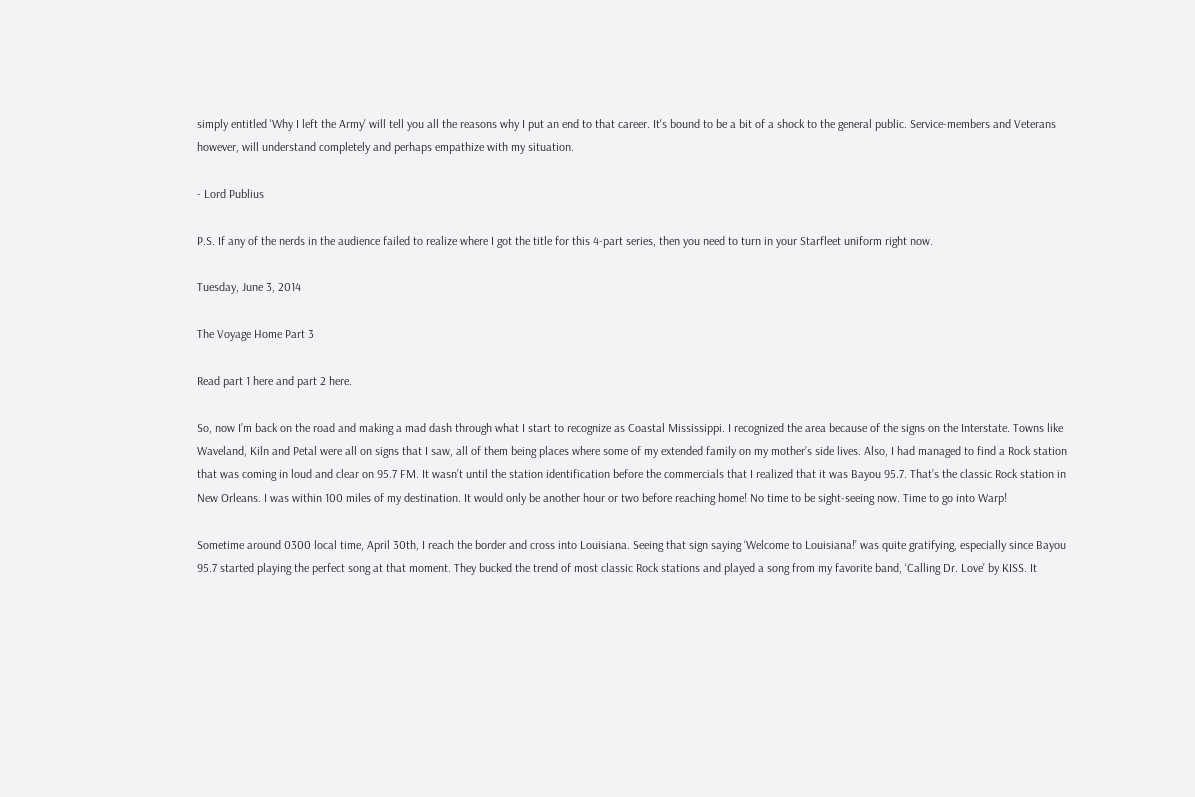simply entitled 'Why I left the Army' will tell you all the reasons why I put an end to that career. It's bound to be a bit of a shock to the general public. Service-members and Veterans however, will understand completely and perhaps empathize with my situation.

- Lord Publius

P.S. If any of the nerds in the audience failed to realize where I got the title for this 4-part series, then you need to turn in your Starfleet uniform right now.

Tuesday, June 3, 2014

The Voyage Home Part 3

Read part 1 here and part 2 here.

So, now I’m back on the road and making a mad dash through what I start to recognize as Coastal Mississippi. I recognized the area because of the signs on the Interstate. Towns like Waveland, Kiln and Petal were all on signs that I saw, all of them being places where some of my extended family on my mother’s side lives. Also, I had managed to find a Rock station that was coming in loud and clear on 95.7 FM. It wasn’t until the station identification before the commercials that I realized that it was Bayou 95.7. That’s the classic Rock station in New Orleans. I was within 100 miles of my destination. It would only be another hour or two before reaching home! No time to be sight-seeing now. Time to go into Warp!

Sometime around 0300 local time, April 30th, I reach the border and cross into Louisiana. Seeing that sign saying ‘Welcome to Louisiana!’ was quite gratifying, especially since Bayou 95.7 started playing the perfect song at that moment. They bucked the trend of most classic Rock stations and played a song from my favorite band, ‘Calling Dr. Love’ by KISS. It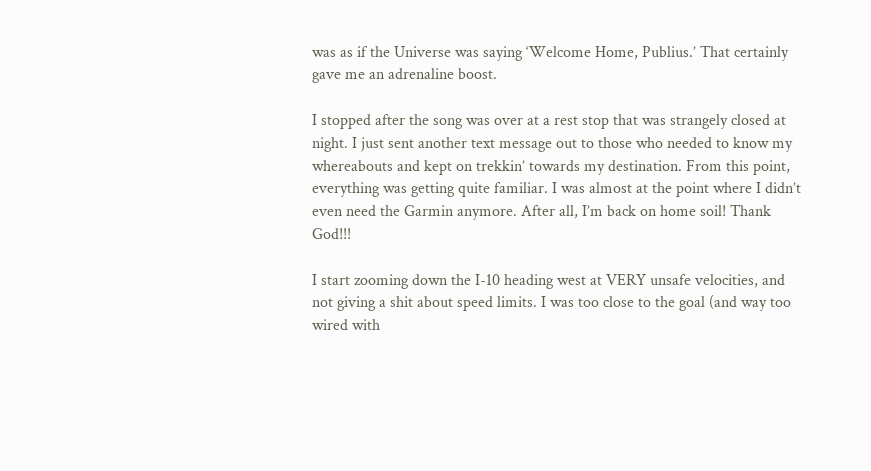was as if the Universe was saying ‘Welcome Home, Publius.’ That certainly gave me an adrenaline boost.

I stopped after the song was over at a rest stop that was strangely closed at night. I just sent another text message out to those who needed to know my whereabouts and kept on trekkin’ towards my destination. From this point, everything was getting quite familiar. I was almost at the point where I didn’t even need the Garmin anymore. After all, I’m back on home soil! Thank God!!!

I start zooming down the I-10 heading west at VERY unsafe velocities, and not giving a shit about speed limits. I was too close to the goal (and way too wired with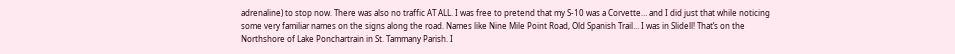adrenaline) to stop now. There was also no traffic AT ALL. I was free to pretend that my S-10 was a Corvette… and I did just that while noticing some very familiar names on the signs along the road. Names like Nine Mile Point Road, Old Spanish Trail… I was in Slidell! That’s on the Northshore of Lake Ponchartrain in St. Tammany Parish. I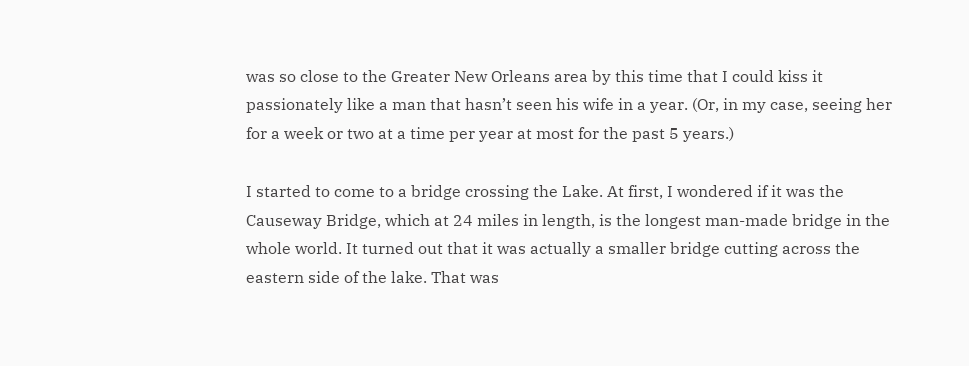was so close to the Greater New Orleans area by this time that I could kiss it passionately like a man that hasn’t seen his wife in a year. (Or, in my case, seeing her for a week or two at a time per year at most for the past 5 years.)

I started to come to a bridge crossing the Lake. At first, I wondered if it was the Causeway Bridge, which at 24 miles in length, is the longest man-made bridge in the whole world. It turned out that it was actually a smaller bridge cutting across the eastern side of the lake. That was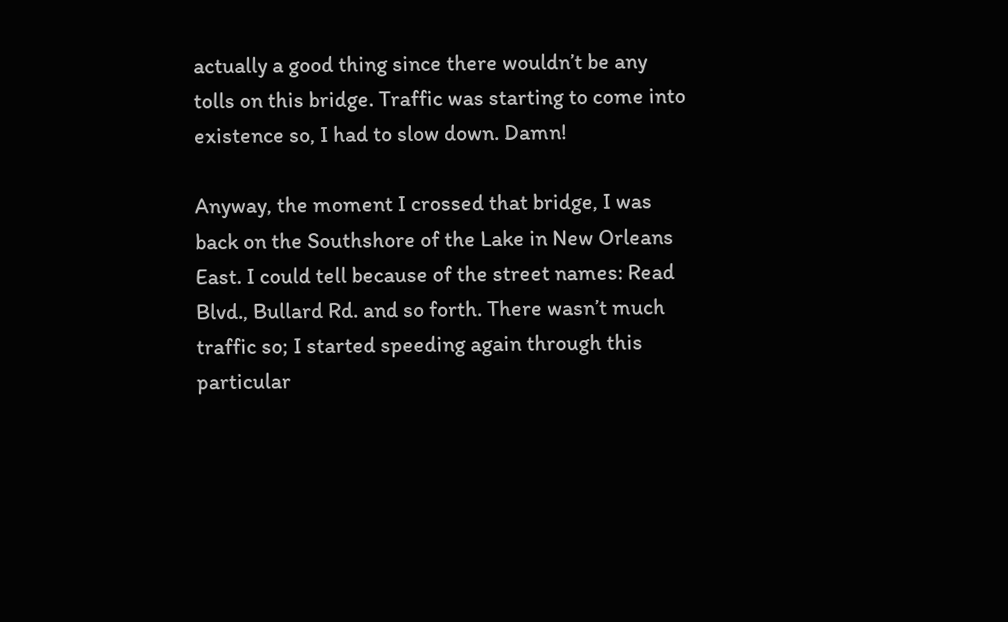actually a good thing since there wouldn’t be any tolls on this bridge. Traffic was starting to come into existence so, I had to slow down. Damn!

Anyway, the moment I crossed that bridge, I was back on the Southshore of the Lake in New Orleans East. I could tell because of the street names: Read Blvd., Bullard Rd. and so forth. There wasn’t much traffic so; I started speeding again through this particular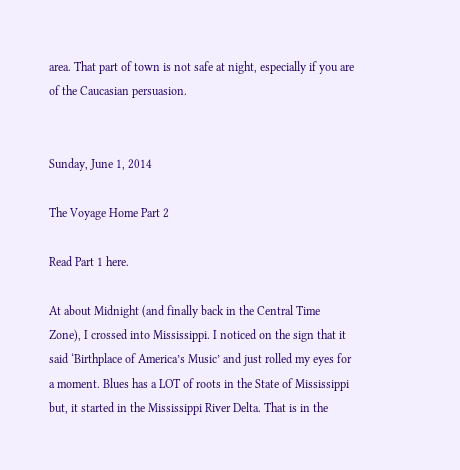area. That part of town is not safe at night, especially if you are of the Caucasian persuasion.


Sunday, June 1, 2014

The Voyage Home Part 2

Read Part 1 here.

At about Midnight (and finally back in the Central Time Zone), I crossed into Mississippi. I noticed on the sign that it said ‘Birthplace of America’s Music’ and just rolled my eyes for a moment. Blues has a LOT of roots in the State of Mississippi but, it started in the Mississippi River Delta. That is in the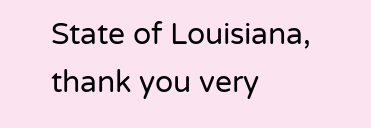State of Louisiana, thank you very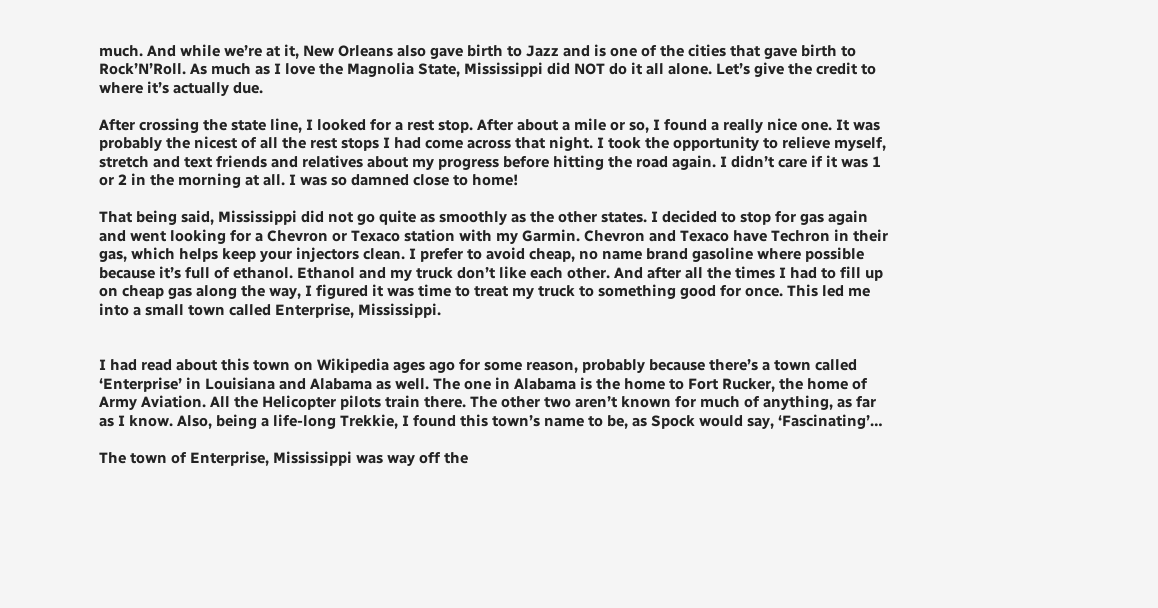much. And while we’re at it, New Orleans also gave birth to Jazz and is one of the cities that gave birth to Rock’N’Roll. As much as I love the Magnolia State, Mississippi did NOT do it all alone. Let’s give the credit to where it’s actually due.

After crossing the state line, I looked for a rest stop. After about a mile or so, I found a really nice one. It was probably the nicest of all the rest stops I had come across that night. I took the opportunity to relieve myself, stretch and text friends and relatives about my progress before hitting the road again. I didn’t care if it was 1 or 2 in the morning at all. I was so damned close to home!

That being said, Mississippi did not go quite as smoothly as the other states. I decided to stop for gas again and went looking for a Chevron or Texaco station with my Garmin. Chevron and Texaco have Techron in their gas, which helps keep your injectors clean. I prefer to avoid cheap, no name brand gasoline where possible because it’s full of ethanol. Ethanol and my truck don’t like each other. And after all the times I had to fill up on cheap gas along the way, I figured it was time to treat my truck to something good for once. This led me into a small town called Enterprise, Mississippi.


I had read about this town on Wikipedia ages ago for some reason, probably because there’s a town called ‘Enterprise’ in Louisiana and Alabama as well. The one in Alabama is the home to Fort Rucker, the home of Army Aviation. All the Helicopter pilots train there. The other two aren’t known for much of anything, as far as I know. Also, being a life-long Trekkie, I found this town’s name to be, as Spock would say, ‘Fascinating’…

The town of Enterprise, Mississippi was way off the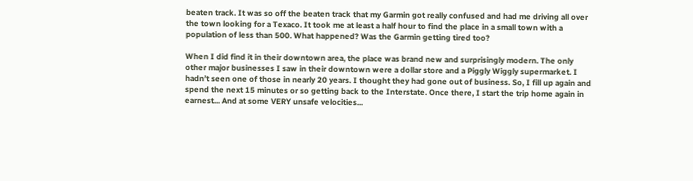beaten track. It was so off the beaten track that my Garmin got really confused and had me driving all over the town looking for a Texaco. It took me at least a half hour to find the place in a small town with a population of less than 500. What happened? Was the Garmin getting tired too?

When I did find it in their downtown area, the place was brand new and surprisingly modern. The only other major businesses I saw in their downtown were a dollar store and a Piggly Wiggly supermarket. I hadn’t seen one of those in nearly 20 years. I thought they had gone out of business. So, I fill up again and spend the next 15 minutes or so getting back to the Interstate. Once there, I start the trip home again in earnest... And at some VERY unsafe velocities...